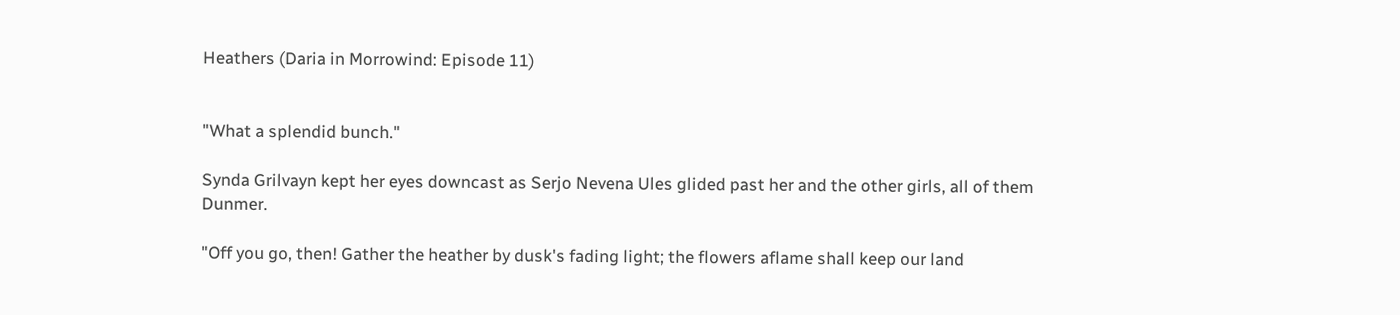Heathers (Daria in Morrowind: Episode 11)


"What a splendid bunch."

Synda Grilvayn kept her eyes downcast as Serjo Nevena Ules glided past her and the other girls, all of them Dunmer.

"Off you go, then! Gather the heather by dusk's fading light; the flowers aflame shall keep our land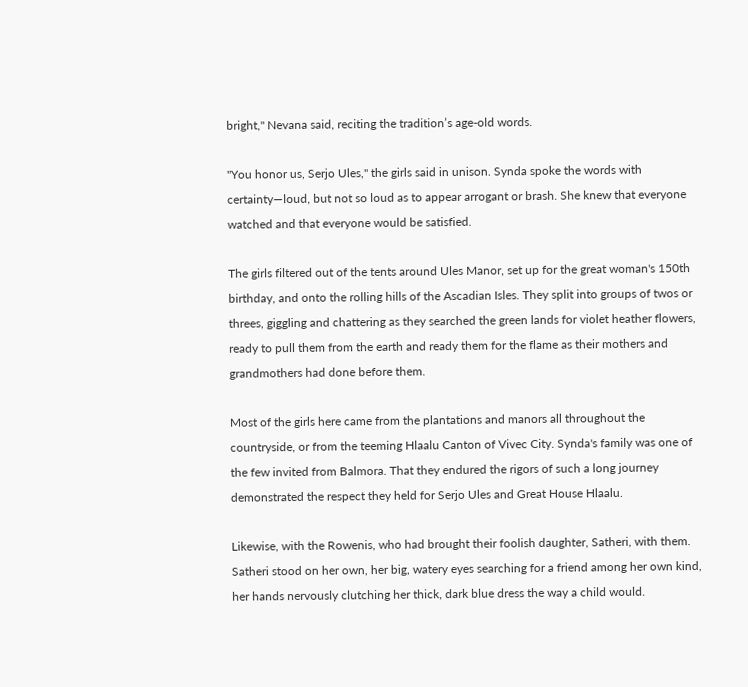bright," Nevana said, reciting the tradition’s age-old words.

"You honor us, Serjo Ules," the girls said in unison. Synda spoke the words with certainty—loud, but not so loud as to appear arrogant or brash. She knew that everyone watched and that everyone would be satisfied.

The girls filtered out of the tents around Ules Manor, set up for the great woman's 150th birthday, and onto the rolling hills of the Ascadian Isles. They split into groups of twos or threes, giggling and chattering as they searched the green lands for violet heather flowers, ready to pull them from the earth and ready them for the flame as their mothers and grandmothers had done before them.

Most of the girls here came from the plantations and manors all throughout the countryside, or from the teeming Hlaalu Canton of Vivec City. Synda's family was one of the few invited from Balmora. That they endured the rigors of such a long journey demonstrated the respect they held for Serjo Ules and Great House Hlaalu.

Likewise, with the Rowenis, who had brought their foolish daughter, Satheri, with them. Satheri stood on her own, her big, watery eyes searching for a friend among her own kind, her hands nervously clutching her thick, dark blue dress the way a child would.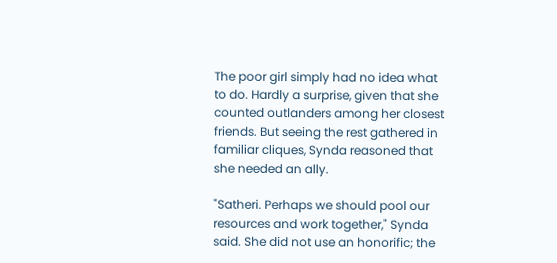The poor girl simply had no idea what to do. Hardly a surprise, given that she counted outlanders among her closest friends. But seeing the rest gathered in familiar cliques, Synda reasoned that she needed an ally.

"Satheri. Perhaps we should pool our resources and work together," Synda said. She did not use an honorific; the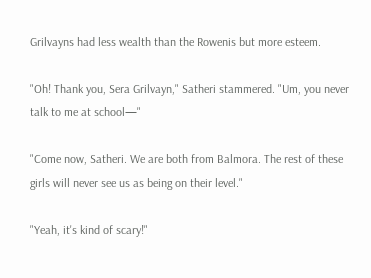Grilvayns had less wealth than the Rowenis but more esteem.

"Oh! Thank you, Sera Grilvayn," Satheri stammered. "Um, you never talk to me at school—"

"Come now, Satheri. We are both from Balmora. The rest of these girls will never see us as being on their level."

"Yeah, it's kind of scary!"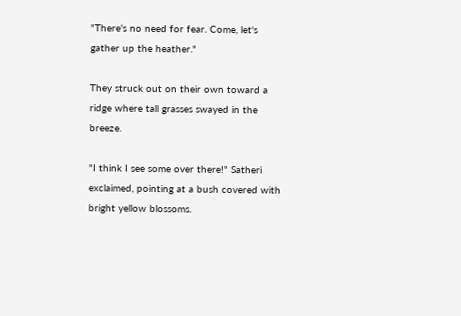"There's no need for fear. Come, let's gather up the heather."

They struck out on their own toward a ridge where tall grasses swayed in the breeze.

"I think I see some over there!" Satheri exclaimed, pointing at a bush covered with bright yellow blossoms.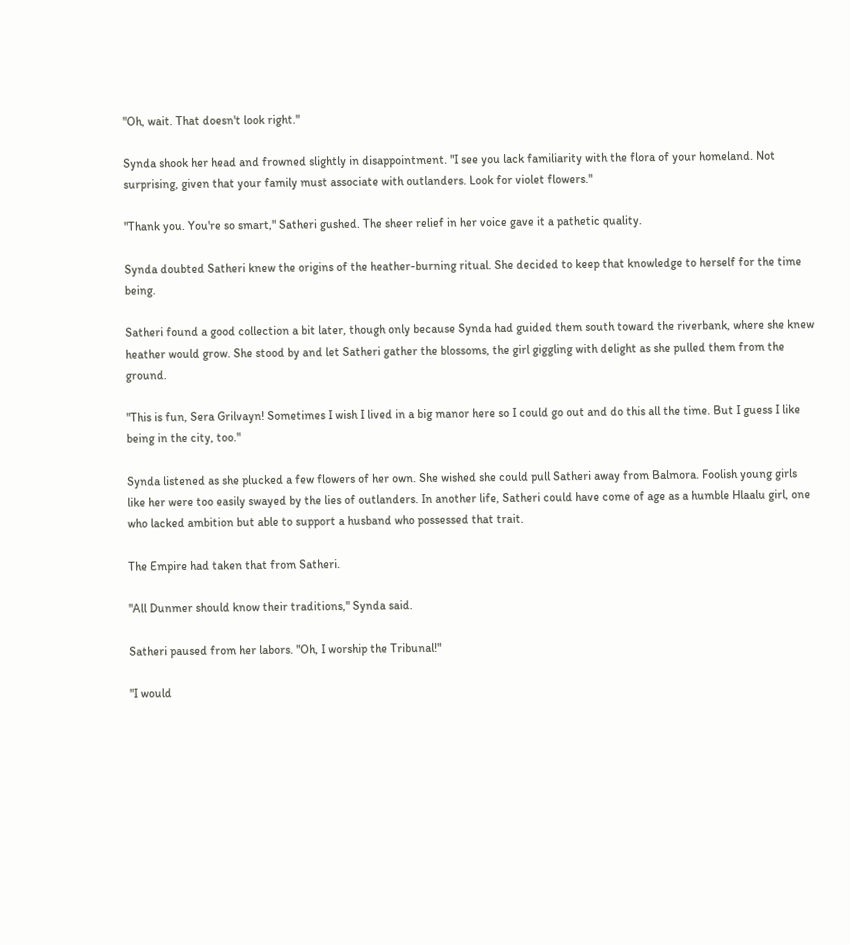"Oh, wait. That doesn't look right."

Synda shook her head and frowned slightly in disappointment. "I see you lack familiarity with the flora of your homeland. Not surprising, given that your family must associate with outlanders. Look for violet flowers."

"Thank you. You're so smart," Satheri gushed. The sheer relief in her voice gave it a pathetic quality.

Synda doubted Satheri knew the origins of the heather-burning ritual. She decided to keep that knowledge to herself for the time being.

Satheri found a good collection a bit later, though only because Synda had guided them south toward the riverbank, where she knew heather would grow. She stood by and let Satheri gather the blossoms, the girl giggling with delight as she pulled them from the ground.

"This is fun, Sera Grilvayn! Sometimes I wish I lived in a big manor here so I could go out and do this all the time. But I guess I like being in the city, too."

Synda listened as she plucked a few flowers of her own. She wished she could pull Satheri away from Balmora. Foolish young girls like her were too easily swayed by the lies of outlanders. In another life, Satheri could have come of age as a humble Hlaalu girl, one who lacked ambition but able to support a husband who possessed that trait.

The Empire had taken that from Satheri.

"All Dunmer should know their traditions," Synda said.

Satheri paused from her labors. "Oh, I worship the Tribunal!"

"I would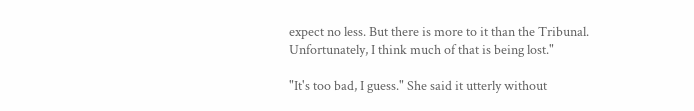expect no less. But there is more to it than the Tribunal. Unfortunately, I think much of that is being lost."

"It's too bad, I guess." She said it utterly without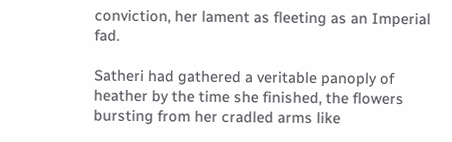conviction, her lament as fleeting as an Imperial fad.

Satheri had gathered a veritable panoply of heather by the time she finished, the flowers bursting from her cradled arms like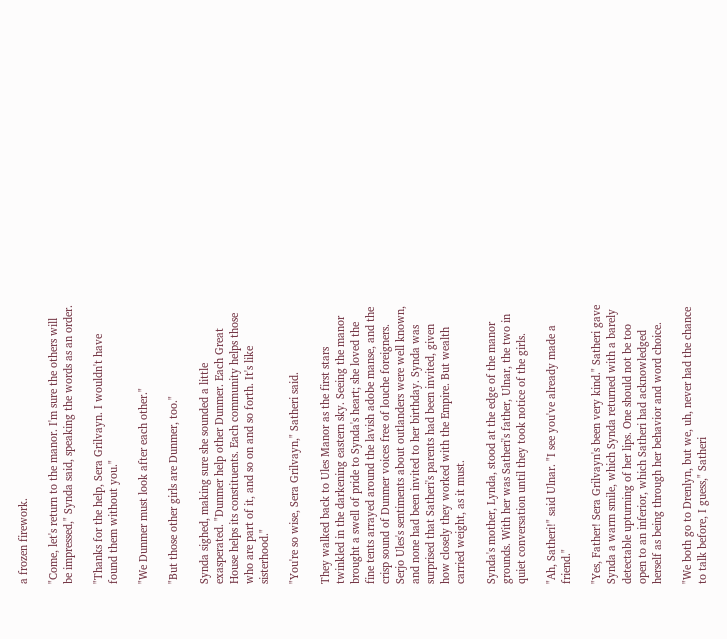a frozen firework.

"Come, let's return to the manor. I'm sure the others will be impressed," Synda said, speaking the words as an order.

"Thanks for the help, Sera Grilvayn. I wouldn't have found them without you."

"We Dunmer must look after each other."

"But those other girls are Dunmer, too."

Synda sighed, making sure she sounded a little exasperated. "Dunmer help other Dunmer. Each Great House helps its constituents. Each community helps those who are part of it, and so on and so forth. It's like sisterhood."

"You're so wise, Sera Grilvayn," Satheri said.

They walked back to Ules Manor as the first stars twinkled in the darkening eastern sky. Seeing the manor brought a swell of pride to Synda's heart; she loved the fine tents arrayed around the lavish adobe manse, and the crisp sound of Dunmer voices free of louche foreigners. Serjo Ules's sentiments about outlanders were well known, and none had been invited to her birthday. Synda was surprised that Satheri's parents had been invited, given how closely they worked with the Empire. But wealth carried weight, as it must.

Synda's mother, Lynda, stood at the edge of the manor grounds. With her was Satheri's father, Ulnar, the two in quiet conversation until they took notice of the girls.

"Ah, Satheri!" said Ulnar. "I see you've already made a friend."

"Yes, Father! Sera Grilvayn's been very kind." Satheri gave Synda a warm smile, which Synda returned with a barely detectable upturning of her lips. One should not be too open to an inferior, which Satheri had acknowledged herself as being through her behavior and word choice.

"We both go to Drenlyn, but we, uh, never had the chance to talk before, I guess," Satheri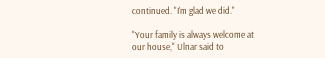continued. "I'm glad we did."

"Your family is always welcome at our house," Ulnar said to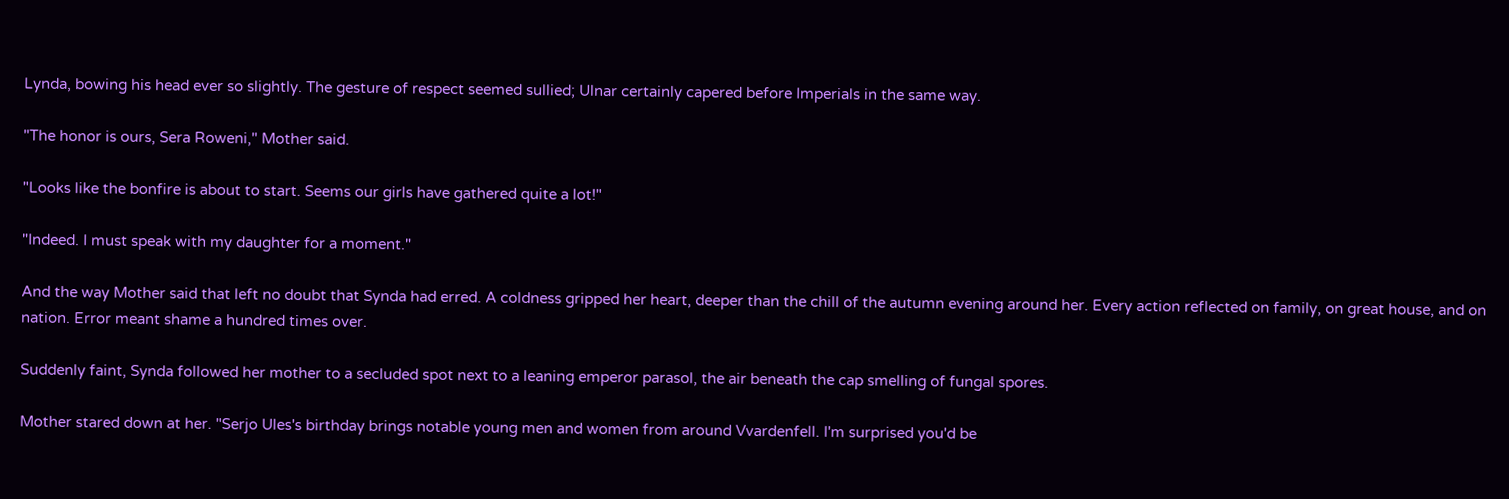Lynda, bowing his head ever so slightly. The gesture of respect seemed sullied; Ulnar certainly capered before Imperials in the same way.

"The honor is ours, Sera Roweni," Mother said.

"Looks like the bonfire is about to start. Seems our girls have gathered quite a lot!"

"Indeed. I must speak with my daughter for a moment."

And the way Mother said that left no doubt that Synda had erred. A coldness gripped her heart, deeper than the chill of the autumn evening around her. Every action reflected on family, on great house, and on nation. Error meant shame a hundred times over.

Suddenly faint, Synda followed her mother to a secluded spot next to a leaning emperor parasol, the air beneath the cap smelling of fungal spores.

Mother stared down at her. "Serjo Ules's birthday brings notable young men and women from around Vvardenfell. I'm surprised you'd be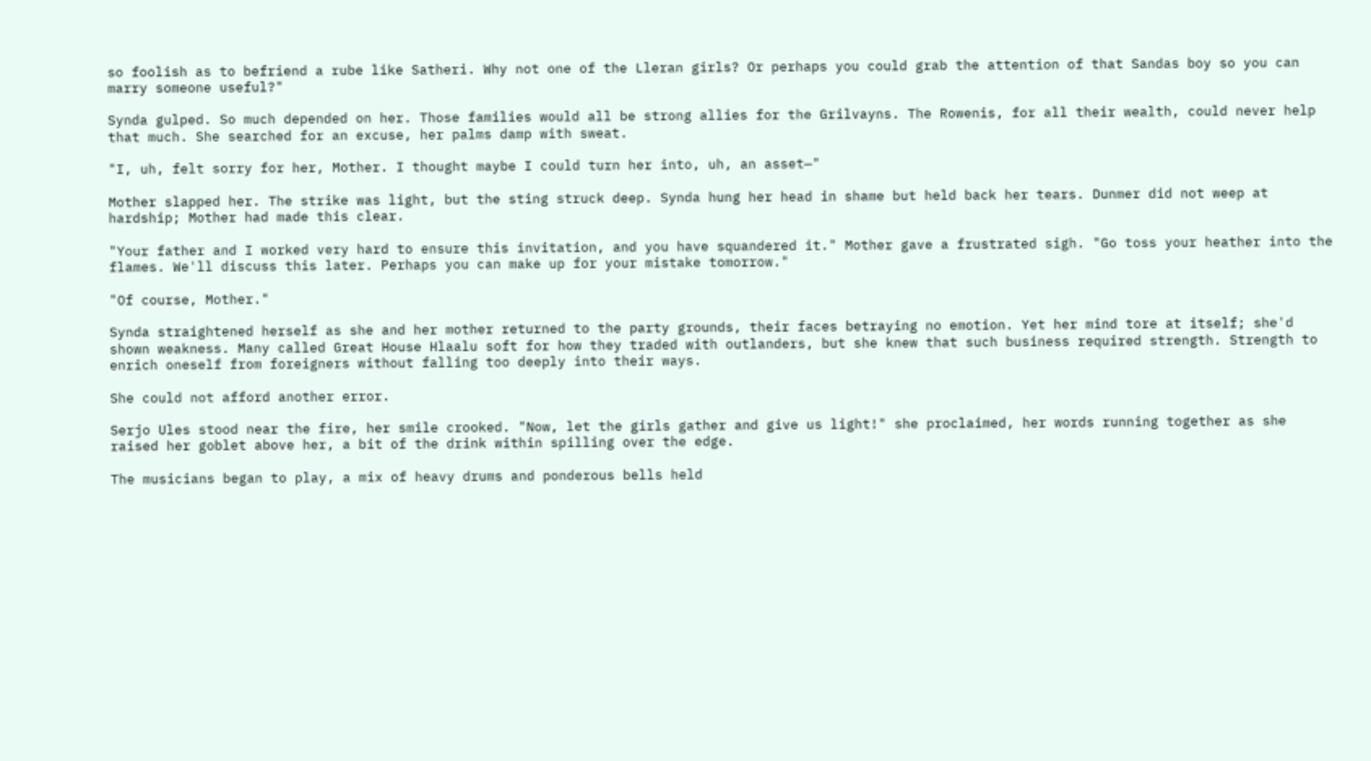so foolish as to befriend a rube like Satheri. Why not one of the Lleran girls? Or perhaps you could grab the attention of that Sandas boy so you can marry someone useful?"

Synda gulped. So much depended on her. Those families would all be strong allies for the Grilvayns. The Rowenis, for all their wealth, could never help that much. She searched for an excuse, her palms damp with sweat.

"I, uh, felt sorry for her, Mother. I thought maybe I could turn her into, uh, an asset—"

Mother slapped her. The strike was light, but the sting struck deep. Synda hung her head in shame but held back her tears. Dunmer did not weep at hardship; Mother had made this clear.

"Your father and I worked very hard to ensure this invitation, and you have squandered it." Mother gave a frustrated sigh. "Go toss your heather into the flames. We'll discuss this later. Perhaps you can make up for your mistake tomorrow."

"Of course, Mother."

Synda straightened herself as she and her mother returned to the party grounds, their faces betraying no emotion. Yet her mind tore at itself; she'd shown weakness. Many called Great House Hlaalu soft for how they traded with outlanders, but she knew that such business required strength. Strength to enrich oneself from foreigners without falling too deeply into their ways.

She could not afford another error.

Serjo Ules stood near the fire, her smile crooked. "Now, let the girls gather and give us light!" she proclaimed, her words running together as she raised her goblet above her, a bit of the drink within spilling over the edge.

The musicians began to play, a mix of heavy drums and ponderous bells held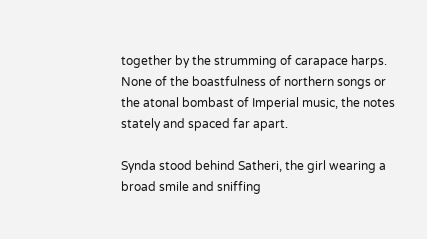together by the strumming of carapace harps. None of the boastfulness of northern songs or the atonal bombast of Imperial music, the notes stately and spaced far apart.

Synda stood behind Satheri, the girl wearing a broad smile and sniffing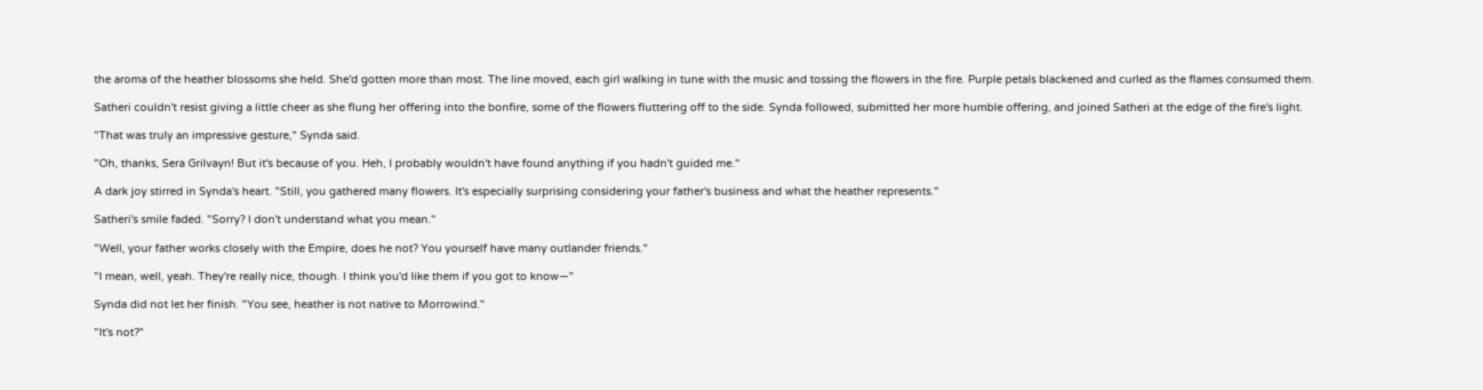the aroma of the heather blossoms she held. She'd gotten more than most. The line moved, each girl walking in tune with the music and tossing the flowers in the fire. Purple petals blackened and curled as the flames consumed them.

Satheri couldn't resist giving a little cheer as she flung her offering into the bonfire, some of the flowers fluttering off to the side. Synda followed, submitted her more humble offering, and joined Satheri at the edge of the fire's light.

"That was truly an impressive gesture," Synda said.

"Oh, thanks, Sera Grilvayn! But it's because of you. Heh, I probably wouldn't have found anything if you hadn't guided me."

A dark joy stirred in Synda's heart. "Still, you gathered many flowers. It's especially surprising considering your father's business and what the heather represents."

Satheri's smile faded. "Sorry? I don't understand what you mean."

"Well, your father works closely with the Empire, does he not? You yourself have many outlander friends."

"I mean, well, yeah. They're really nice, though. I think you'd like them if you got to know—"

Synda did not let her finish. "You see, heather is not native to Morrowind."

"It's not?"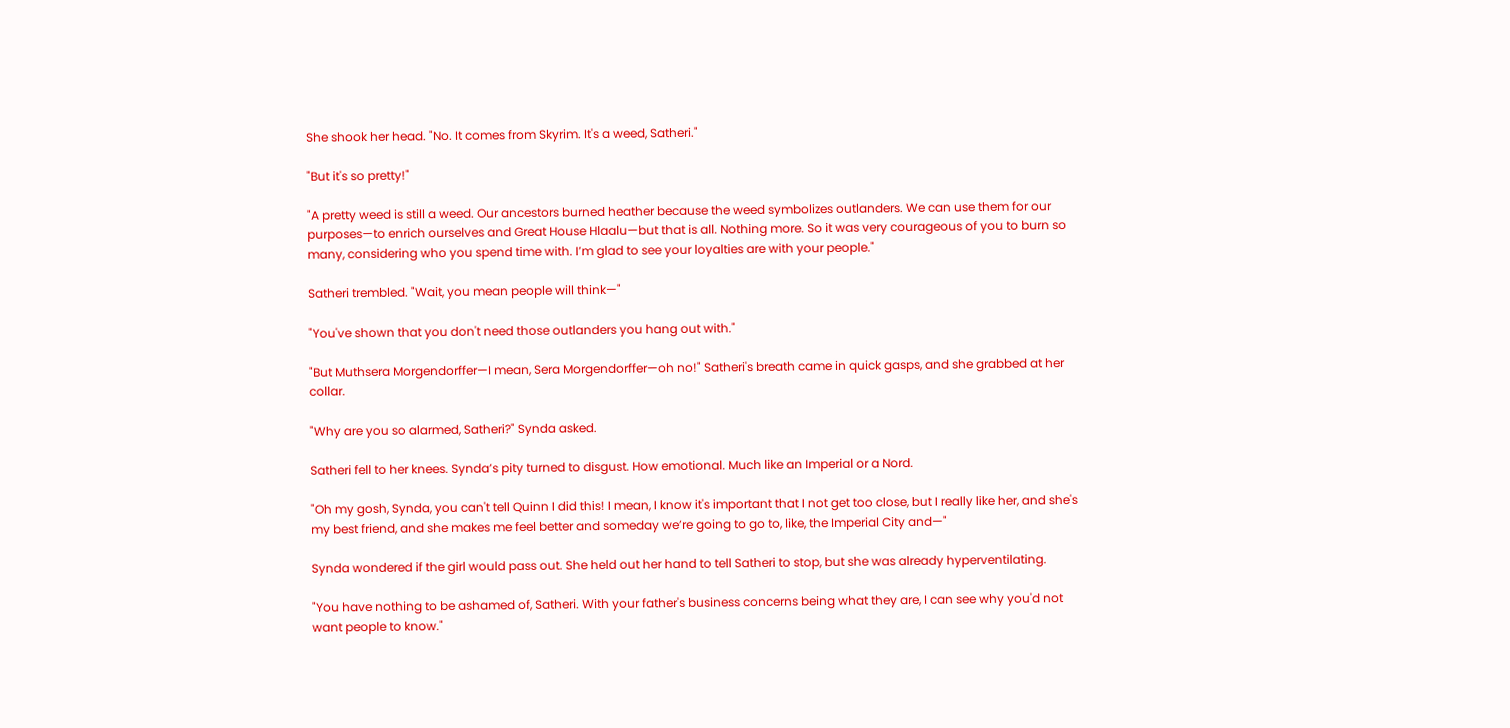She shook her head. "No. It comes from Skyrim. It's a weed, Satheri."

"But it's so pretty!"

"A pretty weed is still a weed. Our ancestors burned heather because the weed symbolizes outlanders. We can use them for our purposes—to enrich ourselves and Great House Hlaalu—but that is all. Nothing more. So it was very courageous of you to burn so many, considering who you spend time with. I’m glad to see your loyalties are with your people."

Satheri trembled. "Wait, you mean people will think—"

"You've shown that you don't need those outlanders you hang out with."

"But Muthsera Morgendorffer—I mean, Sera Morgendorffer—oh no!" Satheri's breath came in quick gasps, and she grabbed at her collar.

"Why are you so alarmed, Satheri?" Synda asked.

Satheri fell to her knees. Synda’s pity turned to disgust. How emotional. Much like an Imperial or a Nord.

"Oh my gosh, Synda, you can't tell Quinn I did this! I mean, I know it's important that I not get too close, but I really like her, and she's my best friend, and she makes me feel better and someday we’re going to go to, like, the Imperial City and—"

Synda wondered if the girl would pass out. She held out her hand to tell Satheri to stop, but she was already hyperventilating.

"You have nothing to be ashamed of, Satheri. With your father's business concerns being what they are, I can see why you'd not want people to know."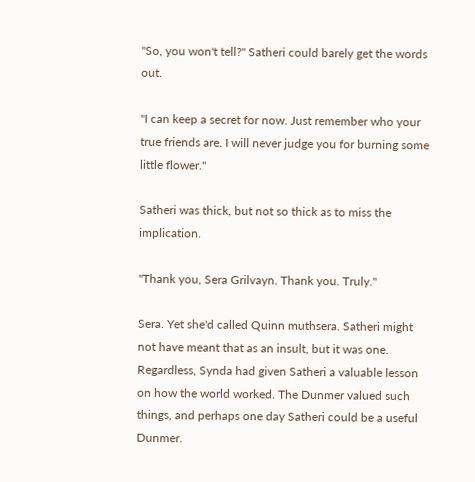"So, you won't tell?" Satheri could barely get the words out.

"I can keep a secret for now. Just remember who your true friends are. I will never judge you for burning some little flower."

Satheri was thick, but not so thick as to miss the implication.

"Thank you, Sera Grilvayn. Thank you. Truly."

Sera. Yet she'd called Quinn muthsera. Satheri might not have meant that as an insult, but it was one. Regardless, Synda had given Satheri a valuable lesson on how the world worked. The Dunmer valued such things, and perhaps one day Satheri could be a useful Dunmer.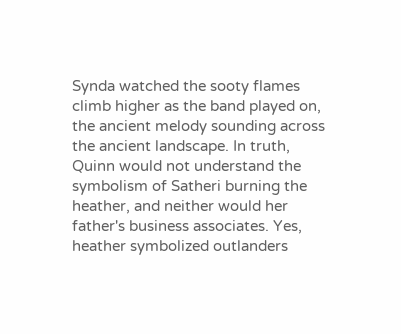Synda watched the sooty flames climb higher as the band played on, the ancient melody sounding across the ancient landscape. In truth, Quinn would not understand the symbolism of Satheri burning the heather, and neither would her father's business associates. Yes, heather symbolized outlanders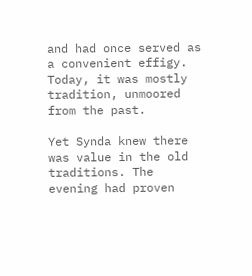and had once served as a convenient effigy. Today, it was mostly tradition, unmoored from the past.

Yet Synda knew there was value in the old traditions. The evening had proven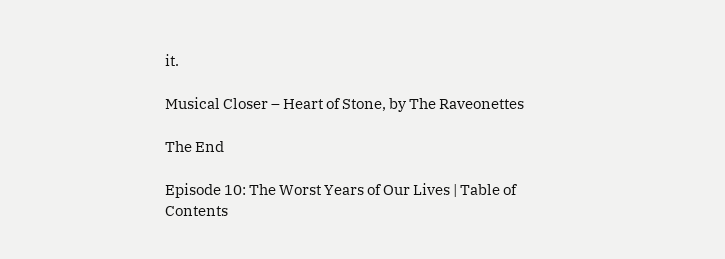it.

Musical Closer – Heart of Stone, by The Raveonettes

The End

Episode 10: The Worst Years of Our Lives | Table of Contents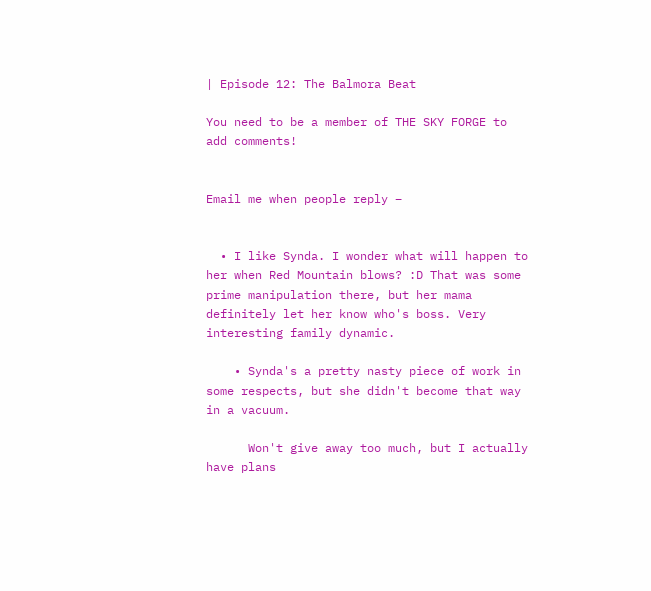| Episode 12: The Balmora Beat

You need to be a member of THE SKY FORGE to add comments!


Email me when people reply –


  • I like Synda. I wonder what will happen to her when Red Mountain blows? :D That was some prime manipulation there, but her mama definitely let her know who's boss. Very interesting family dynamic.

    • Synda's a pretty nasty piece of work in some respects, but she didn't become that way in a vacuum.

      Won't give away too much, but I actually have plans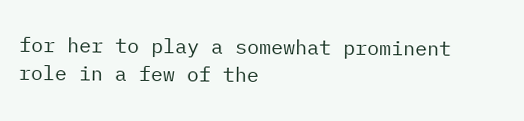for her to play a somewhat prominent role in a few of the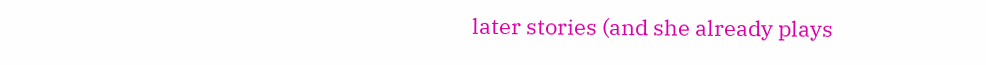later stories (and she already plays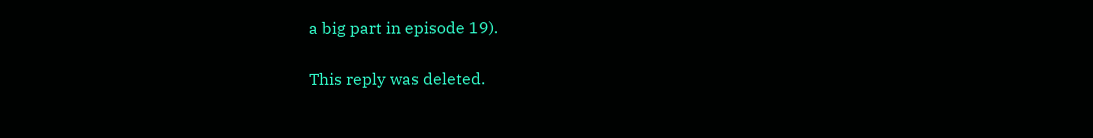a big part in episode 19).

This reply was deleted.